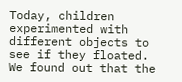Today, children experimented with different objects to see if they floated. We found out that the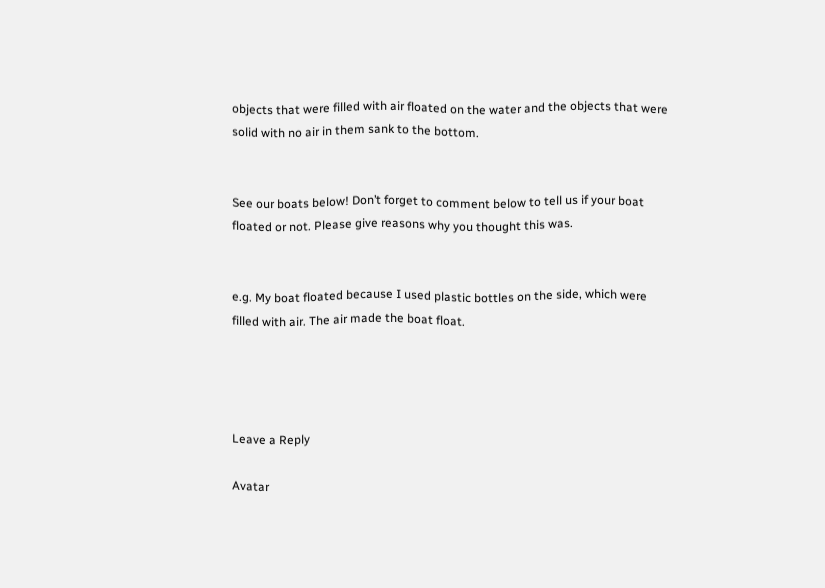objects that were filled with air floated on the water and the objects that were solid with no air in them sank to the bottom.


See our boats below! Don’t forget to comment below to tell us if your boat floated or not. Please give reasons why you thought this was.


e.g. My boat floated because I used plastic bottles on the side, which were filled with air. The air made the boat float.




Leave a Reply

Avatar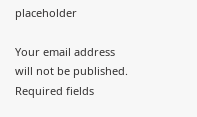placeholder

Your email address will not be published. Required fields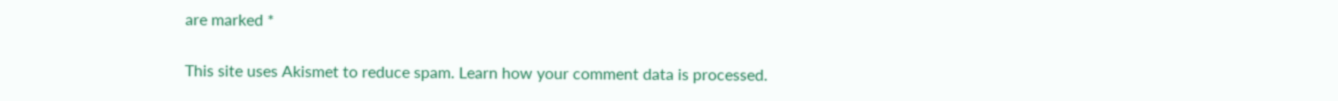are marked *

This site uses Akismet to reduce spam. Learn how your comment data is processed.